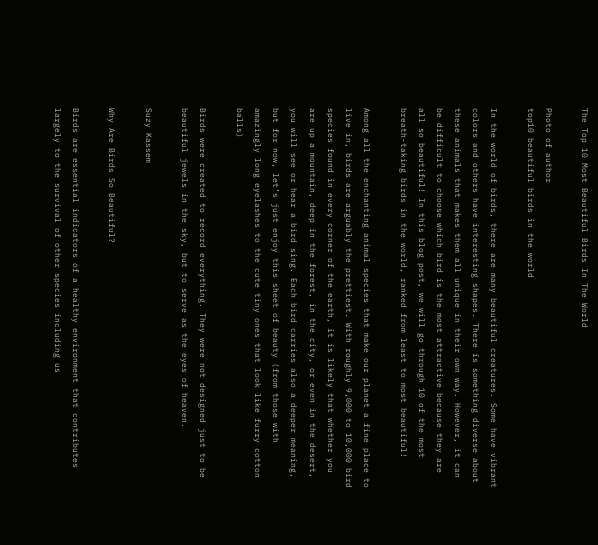The Top 10 Most Beautiful Birds In The World

Photo of author
top10 beautiful birds in the world

In the world of birds, there are many beautiful creatures. Some have vibrant colors and others have interesting shapes. There is something diverse about these animals that makes them all unique in their own way. However, it can be difficult to choose which bird is the most attractive because they are all so beautiful! In this blog post, we will go through 10 of the most breath-taking birds in the world, ranked from least to most beautiful!

Among all the enchanting animal species that make our planet a fine place to live in, birds are arguably the prettiest. With roughly 9,000 to 10,000 bird species found in every corner of the earth, it is likely that whether you are up a mountain, deep in the forest, in the city, or even in the desert, you will see or hear a bird sing. Each bird carries also a deeper meaning, but for now, let’s just enjoy this sheet of beauty (from those with amazingly long eyelashes to the cute tiny ones that look like furry cotton balls)

Birds were created to record everything. They were not designed just to be beautiful jewels in the sky, but to serve as the eyes of heaven.

Suzy Kassem

Why Are Birds So Beautiful?

Birds are essential indicators of a healthy environment that contributes largely to the survival of other species including us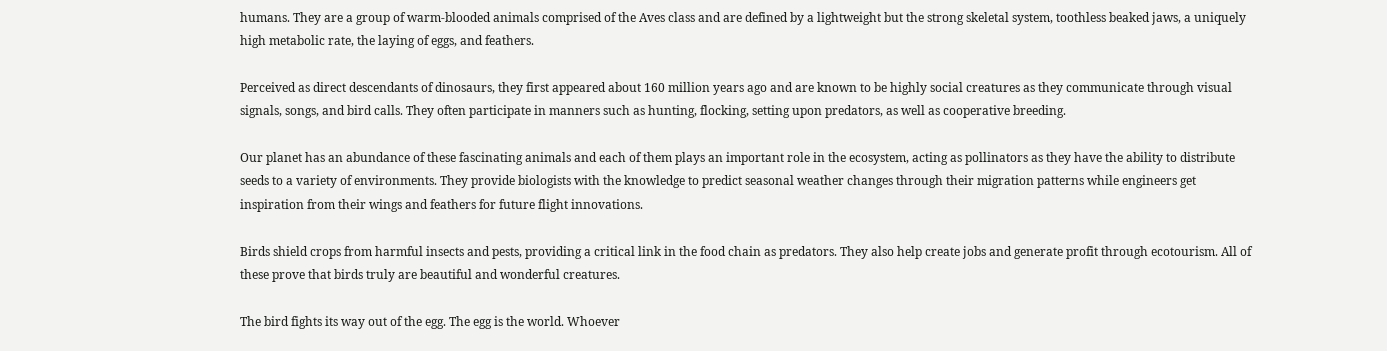humans. They are a group of warm-blooded animals comprised of the Aves class and are defined by a lightweight but the strong skeletal system, toothless beaked jaws, a uniquely high metabolic rate, the laying of eggs, and feathers.

Perceived as direct descendants of dinosaurs, they first appeared about 160 million years ago and are known to be highly social creatures as they communicate through visual signals, songs, and bird calls. They often participate in manners such as hunting, flocking, setting upon predators, as well as cooperative breeding.

Our planet has an abundance of these fascinating animals and each of them plays an important role in the ecosystem, acting as pollinators as they have the ability to distribute seeds to a variety of environments. They provide biologists with the knowledge to predict seasonal weather changes through their migration patterns while engineers get inspiration from their wings and feathers for future flight innovations.

Birds shield crops from harmful insects and pests, providing a critical link in the food chain as predators. They also help create jobs and generate profit through ecotourism. All of these prove that birds truly are beautiful and wonderful creatures.

The bird fights its way out of the egg. The egg is the world. Whoever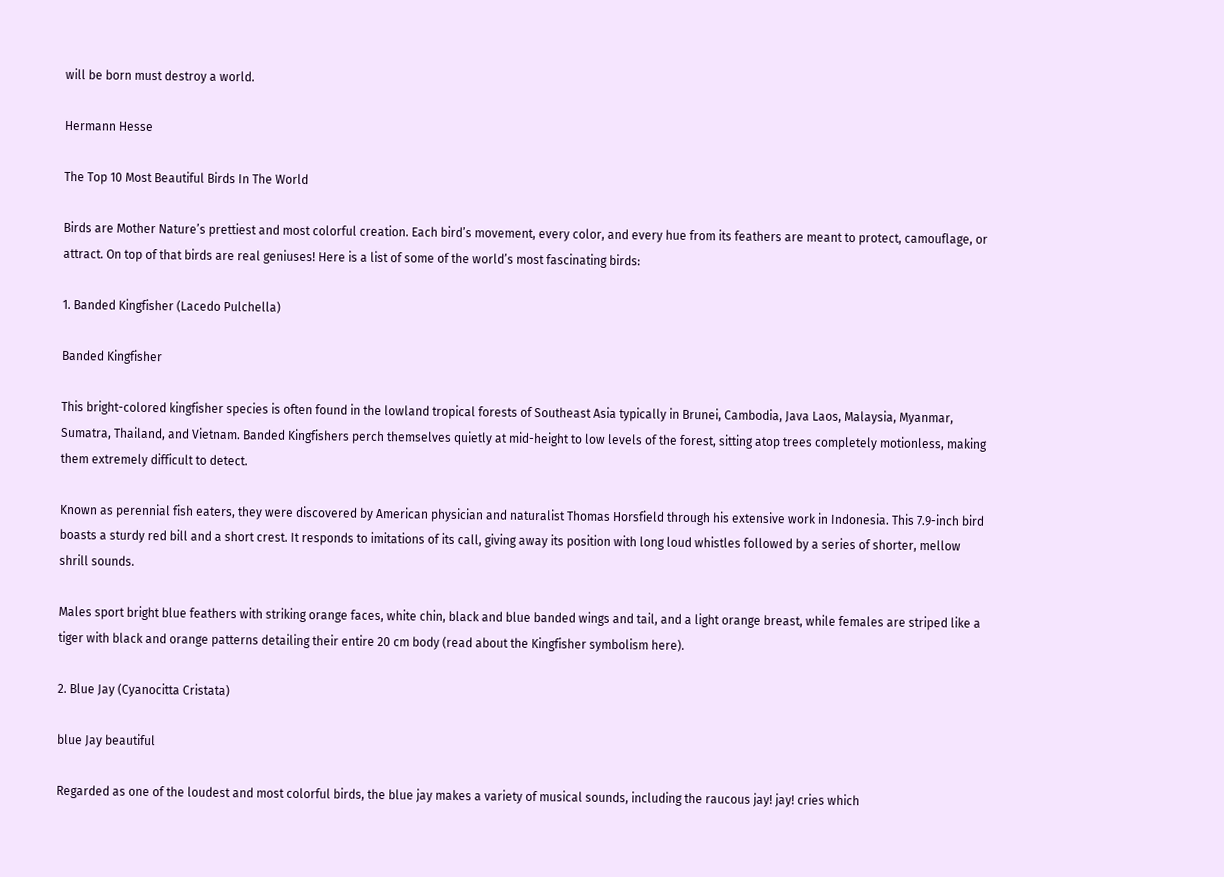will be born must destroy a world.

Hermann Hesse

The Top 10 Most Beautiful Birds In The World

Birds are Mother Nature’s prettiest and most colorful creation. Each bird’s movement, every color, and every hue from its feathers are meant to protect, camouflage, or attract. On top of that birds are real geniuses! Here is a list of some of the world’s most fascinating birds:

1. Banded Kingfisher (Lacedo Pulchella)

Banded Kingfisher

This bright-colored kingfisher species is often found in the lowland tropical forests of Southeast Asia typically in Brunei, Cambodia, Java Laos, Malaysia, Myanmar, Sumatra, Thailand, and Vietnam. Banded Kingfishers perch themselves quietly at mid-height to low levels of the forest, sitting atop trees completely motionless, making them extremely difficult to detect.

Known as perennial fish eaters, they were discovered by American physician and naturalist Thomas Horsfield through his extensive work in Indonesia. This 7.9-inch bird boasts a sturdy red bill and a short crest. It responds to imitations of its call, giving away its position with long loud whistles followed by a series of shorter, mellow shrill sounds.

Males sport bright blue feathers with striking orange faces, white chin, black and blue banded wings and tail, and a light orange breast, while females are striped like a tiger with black and orange patterns detailing their entire 20 cm body (read about the Kingfisher symbolism here).

2. Blue Jay (Cyanocitta Cristata)

blue Jay beautiful

Regarded as one of the loudest and most colorful birds, the blue jay makes a variety of musical sounds, including the raucous jay! jay! cries which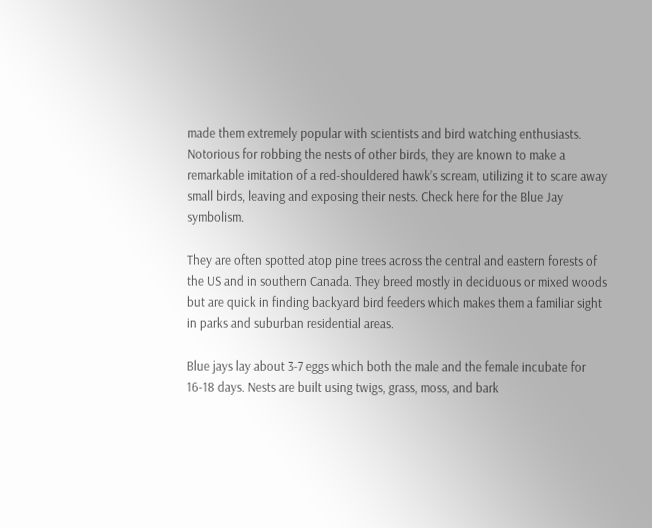made them extremely popular with scientists and bird watching enthusiasts. Notorious for robbing the nests of other birds, they are known to make a remarkable imitation of a red-shouldered hawk’s scream, utilizing it to scare away small birds, leaving and exposing their nests. Check here for the Blue Jay symbolism.

They are often spotted atop pine trees across the central and eastern forests of the US and in southern Canada. They breed mostly in deciduous or mixed woods but are quick in finding backyard bird feeders which makes them a familiar sight in parks and suburban residential areas.

Blue jays lay about 3-7 eggs which both the male and the female incubate for 16-18 days. Nests are built using twigs, grass, moss, and bark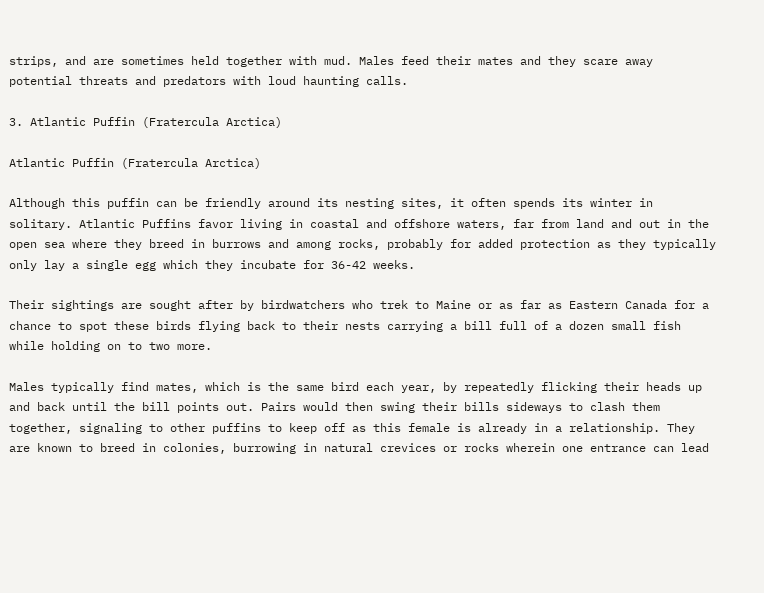strips, and are sometimes held together with mud. Males feed their mates and they scare away potential threats and predators with loud haunting calls.

3. Atlantic Puffin (Fratercula Arctica)

Atlantic Puffin (Fratercula Arctica)

Although this puffin can be friendly around its nesting sites, it often spends its winter in solitary. Atlantic Puffins favor living in coastal and offshore waters, far from land and out in the open sea where they breed in burrows and among rocks, probably for added protection as they typically only lay a single egg which they incubate for 36-42 weeks.

Their sightings are sought after by birdwatchers who trek to Maine or as far as Eastern Canada for a chance to spot these birds flying back to their nests carrying a bill full of a dozen small fish while holding on to two more.

Males typically find mates, which is the same bird each year, by repeatedly flicking their heads up and back until the bill points out. Pairs would then swing their bills sideways to clash them together, signaling to other puffins to keep off as this female is already in a relationship. They are known to breed in colonies, burrowing in natural crevices or rocks wherein one entrance can lead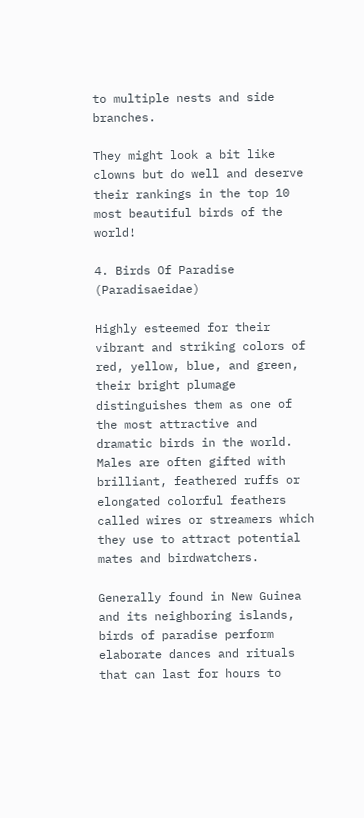to multiple nests and side branches.

They might look a bit like clowns but do well and deserve their rankings in the top 10 most beautiful birds of the world!

4. Birds Of Paradise (Paradisaeidae)

Highly esteemed for their vibrant and striking colors of red, yellow, blue, and green, their bright plumage distinguishes them as one of the most attractive and dramatic birds in the world. Males are often gifted with brilliant, feathered ruffs or elongated colorful feathers called wires or streamers which they use to attract potential mates and birdwatchers.

Generally found in New Guinea and its neighboring islands, birds of paradise perform elaborate dances and rituals that can last for hours to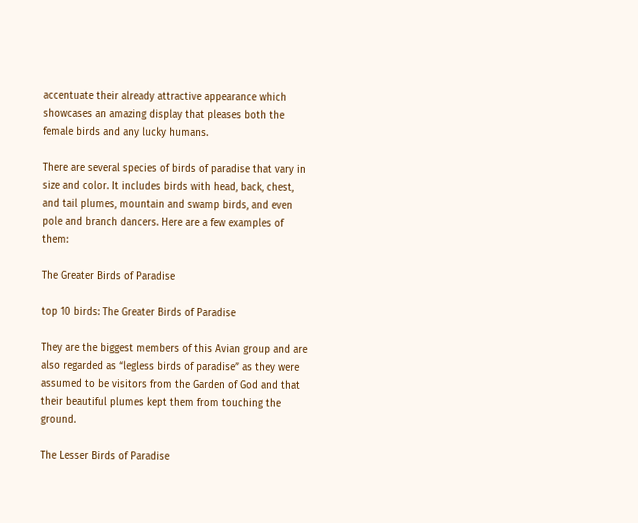accentuate their already attractive appearance which showcases an amazing display that pleases both the female birds and any lucky humans.

There are several species of birds of paradise that vary in size and color. It includes birds with head, back, chest, and tail plumes, mountain and swamp birds, and even pole and branch dancers. Here are a few examples of them:

The Greater Birds of Paradise

top 10 birds: The Greater Birds of Paradise

They are the biggest members of this Avian group and are also regarded as “legless birds of paradise” as they were assumed to be visitors from the Garden of God and that their beautiful plumes kept them from touching the ground.

The Lesser Birds of Paradise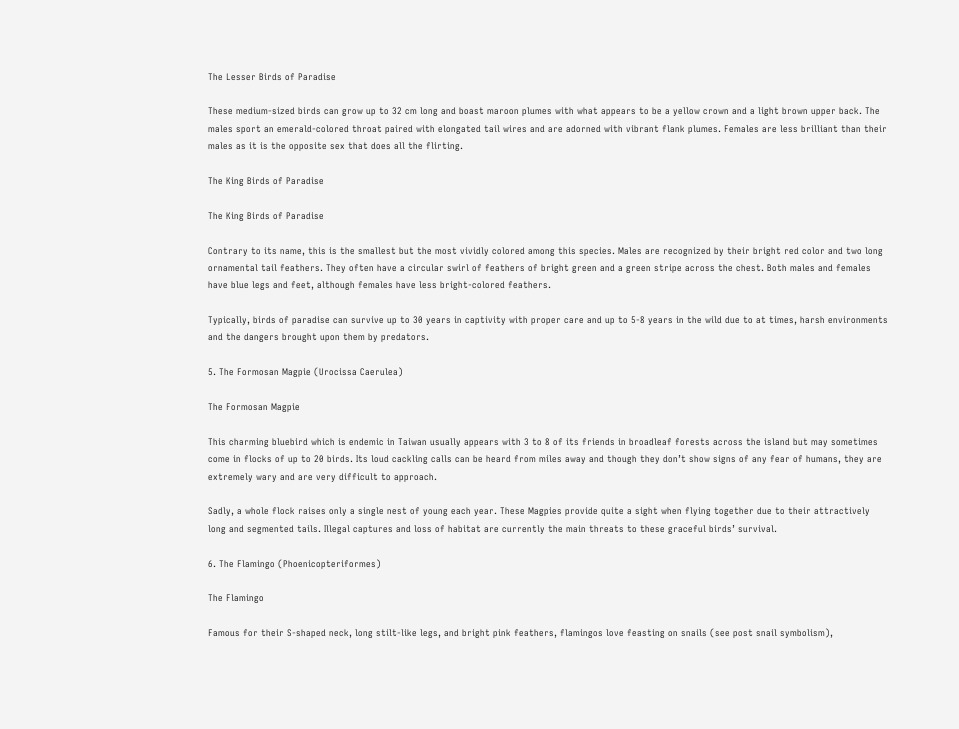The Lesser Birds of Paradise

These medium-sized birds can grow up to 32 cm long and boast maroon plumes with what appears to be a yellow crown and a light brown upper back. The males sport an emerald-colored throat paired with elongated tail wires and are adorned with vibrant flank plumes. Females are less brilliant than their males as it is the opposite sex that does all the flirting.

The King Birds of Paradise

The King Birds of Paradise

Contrary to its name, this is the smallest but the most vividly colored among this species. Males are recognized by their bright red color and two long ornamental tail feathers. They often have a circular swirl of feathers of bright green and a green stripe across the chest. Both males and females have blue legs and feet, although females have less bright-colored feathers.

Typically, birds of paradise can survive up to 30 years in captivity with proper care and up to 5-8 years in the wild due to at times, harsh environments and the dangers brought upon them by predators.

5. The Formosan Magpie (Urocissa Caerulea)

The Formosan Magpie

This charming bluebird which is endemic in Taiwan usually appears with 3 to 8 of its friends in broadleaf forests across the island but may sometimes come in flocks of up to 20 birds. Its loud cackling calls can be heard from miles away and though they don’t show signs of any fear of humans, they are extremely wary and are very difficult to approach.

Sadly, a whole flock raises only a single nest of young each year. These Magpies provide quite a sight when flying together due to their attractively long and segmented tails. Illegal captures and loss of habitat are currently the main threats to these graceful birds’ survival.

6. The Flamingo (Phoenicopteriformes)

The Flamingo

Famous for their S-shaped neck, long stilt-like legs, and bright pink feathers, flamingos love feasting on snails (see post snail symbolism),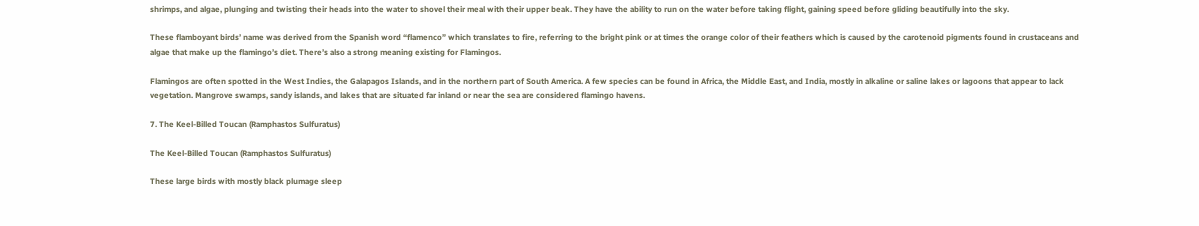shrimps, and algae, plunging and twisting their heads into the water to shovel their meal with their upper beak. They have the ability to run on the water before taking flight, gaining speed before gliding beautifully into the sky.

These flamboyant birds’ name was derived from the Spanish word “flamenco” which translates to fire, referring to the bright pink or at times the orange color of their feathers which is caused by the carotenoid pigments found in crustaceans and algae that make up the flamingo’s diet. There’s also a strong meaning existing for Flamingos.

Flamingos are often spotted in the West Indies, the Galapagos Islands, and in the northern part of South America. A few species can be found in Africa, the Middle East, and India, mostly in alkaline or saline lakes or lagoons that appear to lack vegetation. Mangrove swamps, sandy islands, and lakes that are situated far inland or near the sea are considered flamingo havens.

7. The Keel-Billed Toucan (Ramphastos Sulfuratus)

The Keel-Billed Toucan (Ramphastos Sulfuratus)

These large birds with mostly black plumage sleep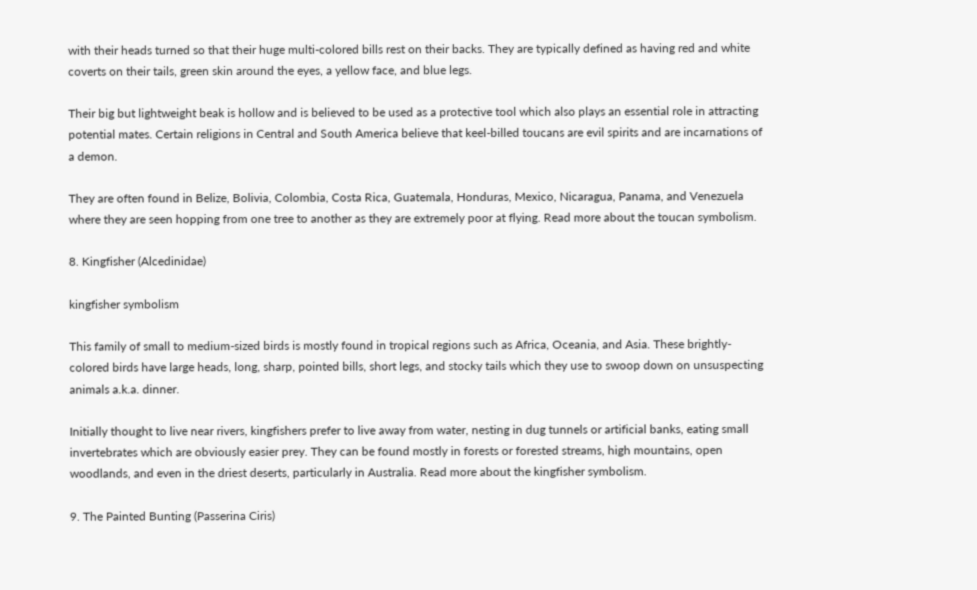with their heads turned so that their huge multi-colored bills rest on their backs. They are typically defined as having red and white coverts on their tails, green skin around the eyes, a yellow face, and blue legs.

Their big but lightweight beak is hollow and is believed to be used as a protective tool which also plays an essential role in attracting potential mates. Certain religions in Central and South America believe that keel-billed toucans are evil spirits and are incarnations of a demon.

They are often found in Belize, Bolivia, Colombia, Costa Rica, Guatemala, Honduras, Mexico, Nicaragua, Panama, and Venezuela where they are seen hopping from one tree to another as they are extremely poor at flying. Read more about the toucan symbolism.

8. Kingfisher (Alcedinidae)

kingfisher symbolism

This family of small to medium-sized birds is mostly found in tropical regions such as Africa, Oceania, and Asia. These brightly-colored birds have large heads, long, sharp, pointed bills, short legs, and stocky tails which they use to swoop down on unsuspecting animals a.k.a. dinner.

Initially thought to live near rivers, kingfishers prefer to live away from water, nesting in dug tunnels or artificial banks, eating small invertebrates which are obviously easier prey. They can be found mostly in forests or forested streams, high mountains, open woodlands, and even in the driest deserts, particularly in Australia. Read more about the kingfisher symbolism.

9. The Painted Bunting (Passerina Ciris)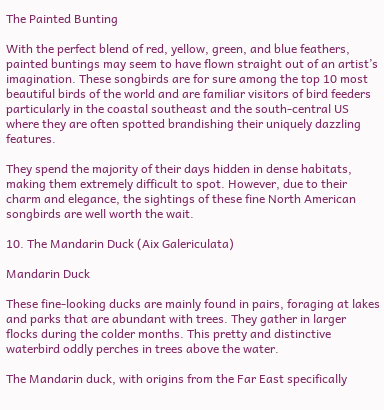The Painted Bunting

With the perfect blend of red, yellow, green, and blue feathers, painted buntings may seem to have flown straight out of an artist’s imagination. These songbirds are for sure among the top 10 most beautiful birds of the world and are familiar visitors of bird feeders particularly in the coastal southeast and the south-central US where they are often spotted brandishing their uniquely dazzling features.

They spend the majority of their days hidden in dense habitats, making them extremely difficult to spot. However, due to their charm and elegance, the sightings of these fine North American songbirds are well worth the wait.

10. The Mandarin Duck (Aix Galericulata)

Mandarin Duck

These fine-looking ducks are mainly found in pairs, foraging at lakes and parks that are abundant with trees. They gather in larger flocks during the colder months. This pretty and distinctive waterbird oddly perches in trees above the water.

The Mandarin duck, with origins from the Far East specifically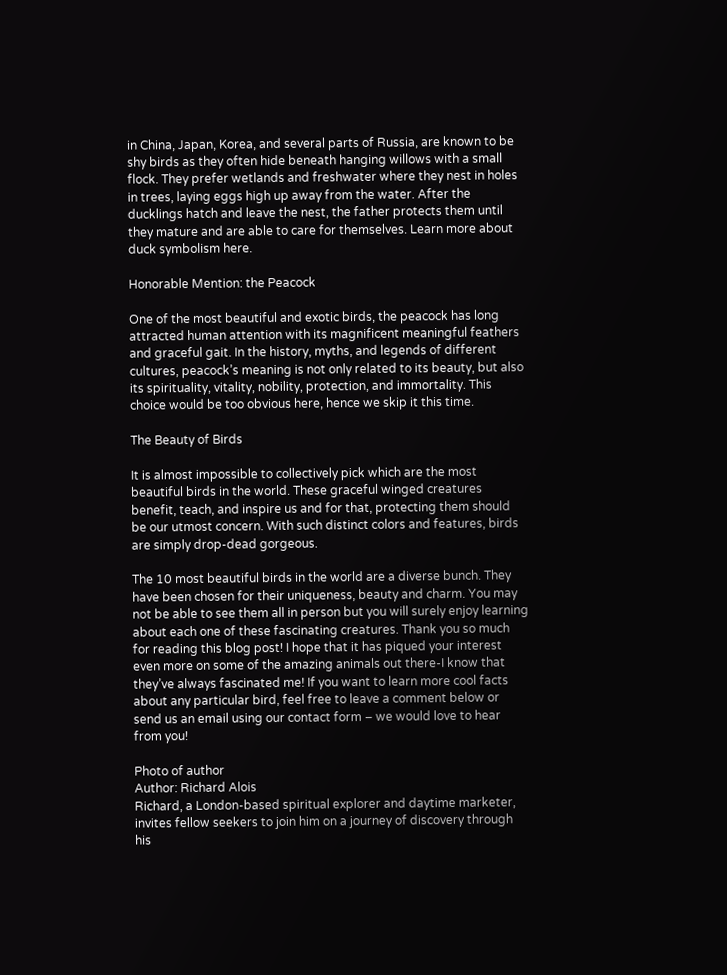in China, Japan, Korea, and several parts of Russia, are known to be shy birds as they often hide beneath hanging willows with a small flock. They prefer wetlands and freshwater where they nest in holes in trees, laying eggs high up away from the water. After the ducklings hatch and leave the nest, the father protects them until they mature and are able to care for themselves. Learn more about duck symbolism here.

Honorable Mention: the Peacock

One of the most beautiful and exotic birds, the peacock has long attracted human attention with its magnificent meaningful feathers and graceful gait. In the history, myths, and legends of different cultures, peacock’s meaning is not only related to its beauty, but also its spirituality, vitality, nobility, protection, and immortality. This choice would be too obvious here, hence we skip it this time.

The Beauty of Birds

It is almost impossible to collectively pick which are the most beautiful birds in the world. These graceful winged creatures benefit, teach, and inspire us and for that, protecting them should be our utmost concern. With such distinct colors and features, birds are simply drop-dead gorgeous.

The 10 most beautiful birds in the world are a diverse bunch. They have been chosen for their uniqueness, beauty and charm. You may not be able to see them all in person but you will surely enjoy learning about each one of these fascinating creatures. Thank you so much for reading this blog post! I hope that it has piqued your interest even more on some of the amazing animals out there-I know that they’ve always fascinated me! If you want to learn more cool facts about any particular bird, feel free to leave a comment below or send us an email using our contact form – we would love to hear from you!

Photo of author
Author: Richard Alois
Richard, a London-based spiritual explorer and daytime marketer, invites fellow seekers to join him on a journey of discovery through his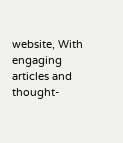website, With engaging articles and thought-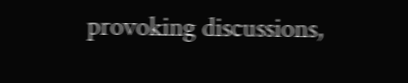provoking discussions,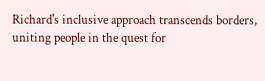Richard's inclusive approach transcends borders, uniting people in the quest for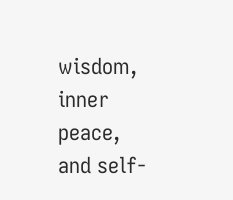wisdom, inner peace, and self-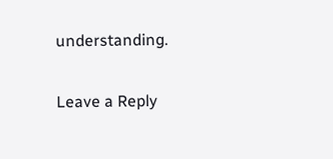understanding.

Leave a Reply